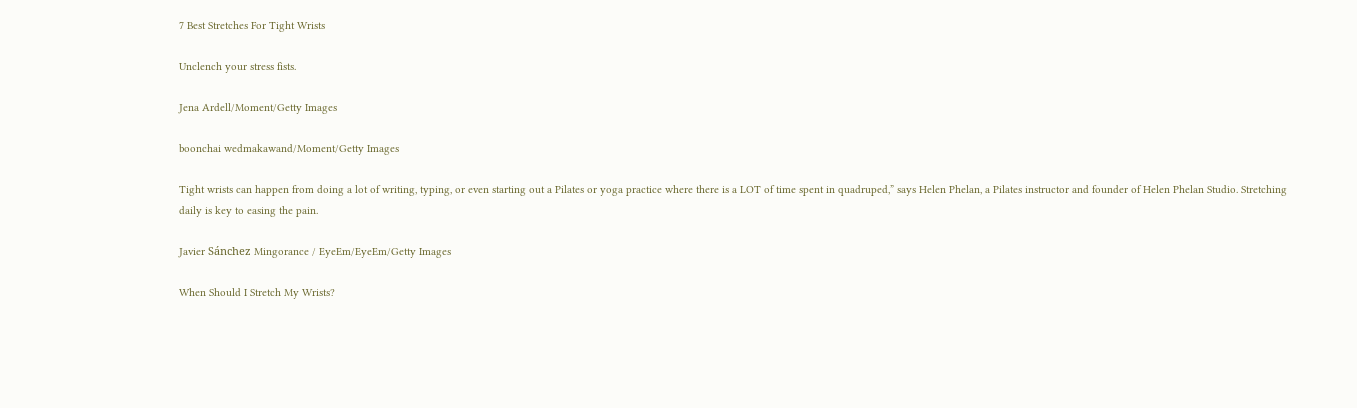7 Best Stretches For Tight Wrists

Unclench your stress fists.

Jena Ardell/Moment/Getty Images

boonchai wedmakawand/Moment/Getty Images

Tight wrists can happen from doing a lot of writing, typing, or even starting out a Pilates or yoga practice where there is a LOT of time spent in quadruped,” says Helen Phelan, a Pilates instructor and founder of Helen Phelan Studio. Stretching daily is key to easing the pain.

Javier Sánchez Mingorance / EyeEm/EyeEm/Getty Images

When Should I Stretch My Wrists?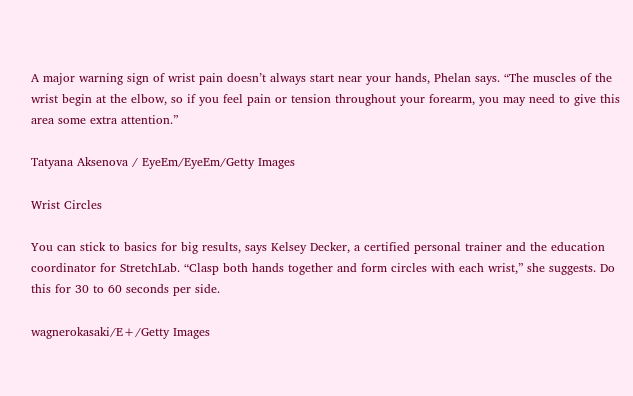A major warning sign of wrist pain doesn’t always start near your hands, Phelan says. “The muscles of the wrist begin at the elbow, so if you feel pain or tension throughout your forearm, you may need to give this area some extra attention.”

Tatyana Aksenova / EyeEm/EyeEm/Getty Images

Wrist Circles

You can stick to basics for big results, says Kelsey Decker, a certified personal trainer and the education coordinator for StretchLab. “Clasp both hands together and form circles with each wrist,” she suggests. Do this for 30 to 60 seconds per side.

wagnerokasaki/E+/Getty Images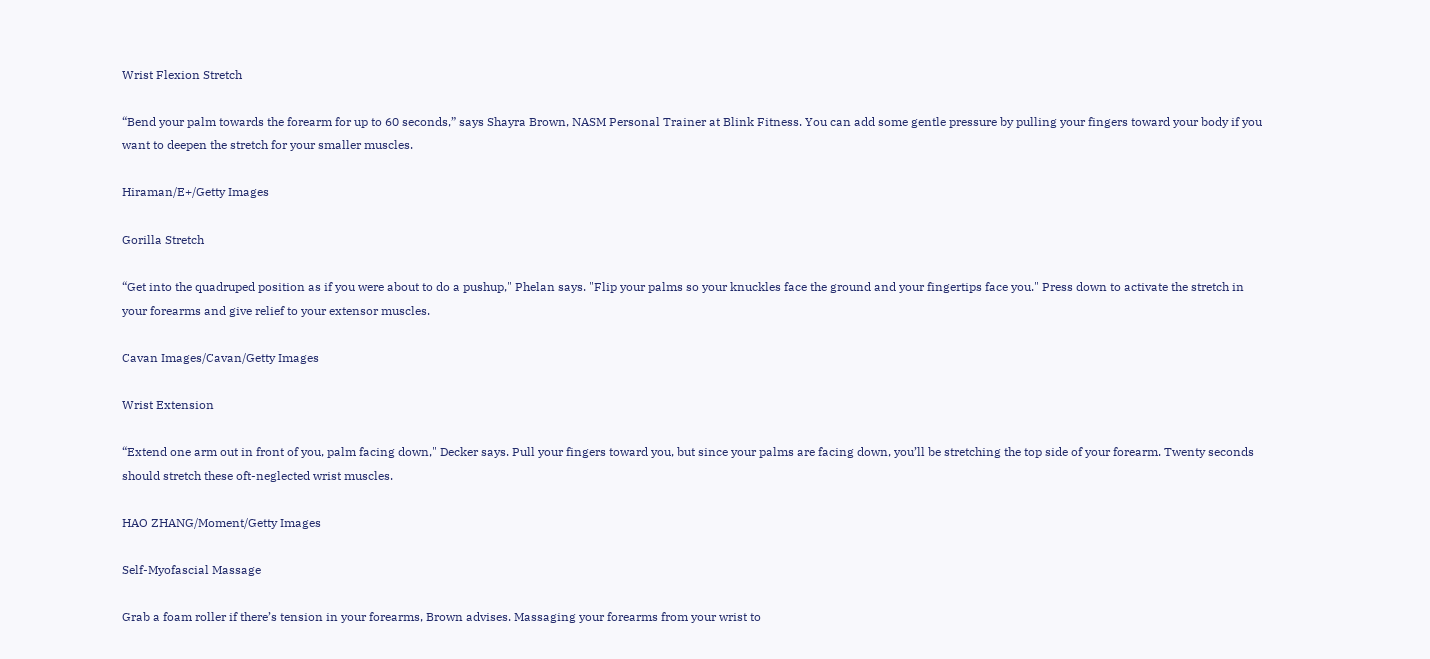Wrist Flexion Stretch

“Bend your palm towards the forearm for up to 60 seconds,” says Shayra Brown, NASM Personal Trainer at Blink Fitness. You can add some gentle pressure by pulling your fingers toward your body if you want to deepen the stretch for your smaller muscles.

Hiraman/E+/Getty Images

Gorilla Stretch

“Get into the quadruped position as if you were about to do a pushup," Phelan says. "Flip your palms so your knuckles face the ground and your fingertips face you." Press down to activate the stretch in your forearms and give relief to your extensor muscles.

Cavan Images/Cavan/Getty Images

Wrist Extension

“Extend one arm out in front of you, palm facing down," Decker says. Pull your fingers toward you, but since your palms are facing down, you’ll be stretching the top side of your forearm. Twenty seconds should stretch these oft-neglected wrist muscles.

HAO ZHANG/Moment/Getty Images

Self-Myofascial Massage

Grab a foam roller if there’s tension in your forearms, Brown advises. Massaging your forearms from your wrist to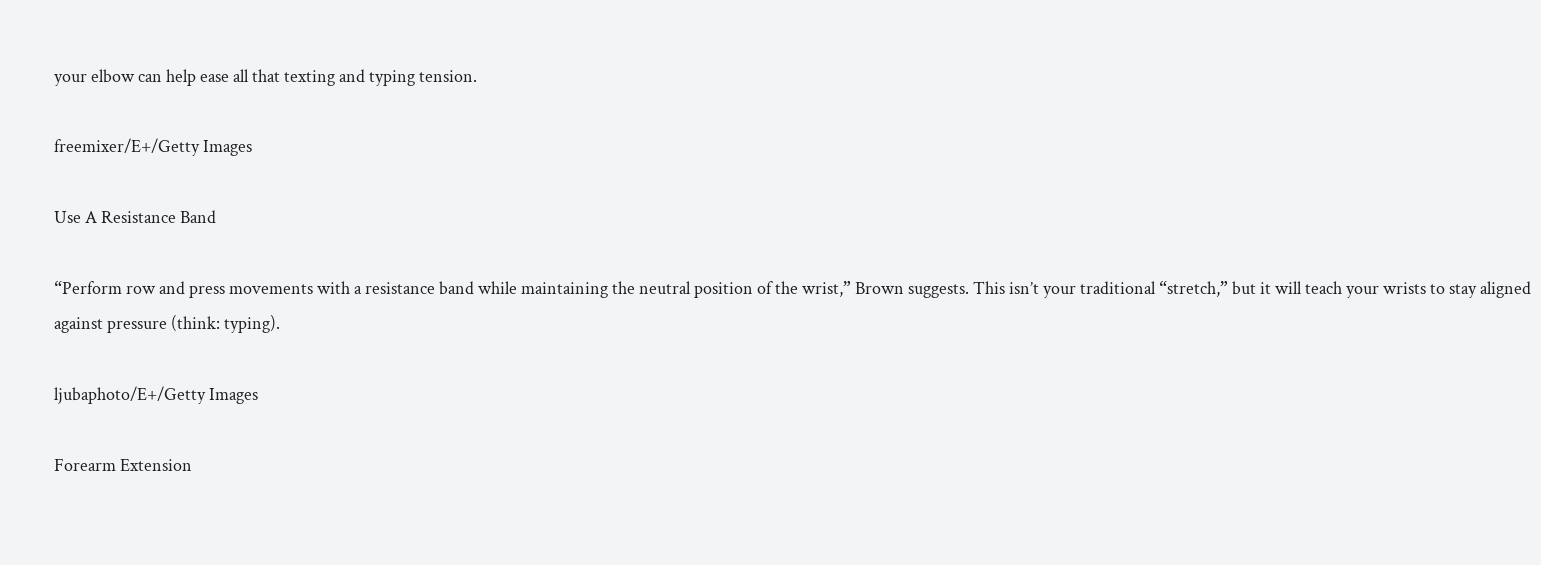your elbow can help ease all that texting and typing tension.

freemixer/E+/Getty Images

Use A Resistance Band

“Perform row and press movements with a resistance band while maintaining the neutral position of the wrist,” Brown suggests. This isn’t your traditional “stretch,” but it will teach your wrists to stay aligned against pressure (think: typing).

ljubaphoto/E+/Getty Images

Forearm Extension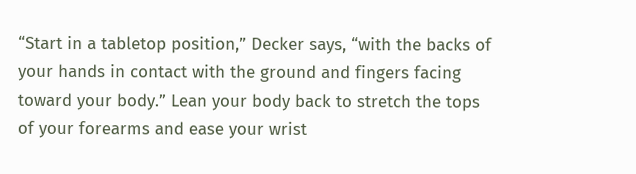“Start in a tabletop position,” Decker says, “with the backs of your hands in contact with the ground and fingers facing toward your body.” Lean your body back to stretch the tops of your forearms and ease your wrist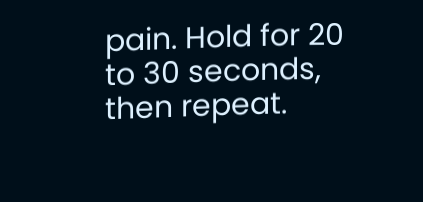pain. Hold for 20 to 30 seconds, then repeat.